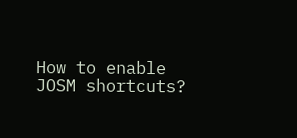How to enable JOSM shortcuts?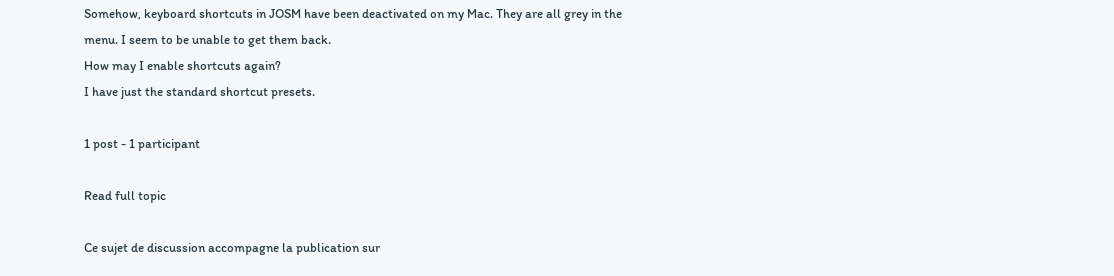Somehow, keyboard shortcuts in JOSM have been deactivated on my Mac. They are all grey in the menu. I seem to be unable to get them back.
How may I enable shortcuts again?
I have just the standard shortcut presets.

1 post - 1 participant

Read full topic

Ce sujet de discussion accompagne la publication sur